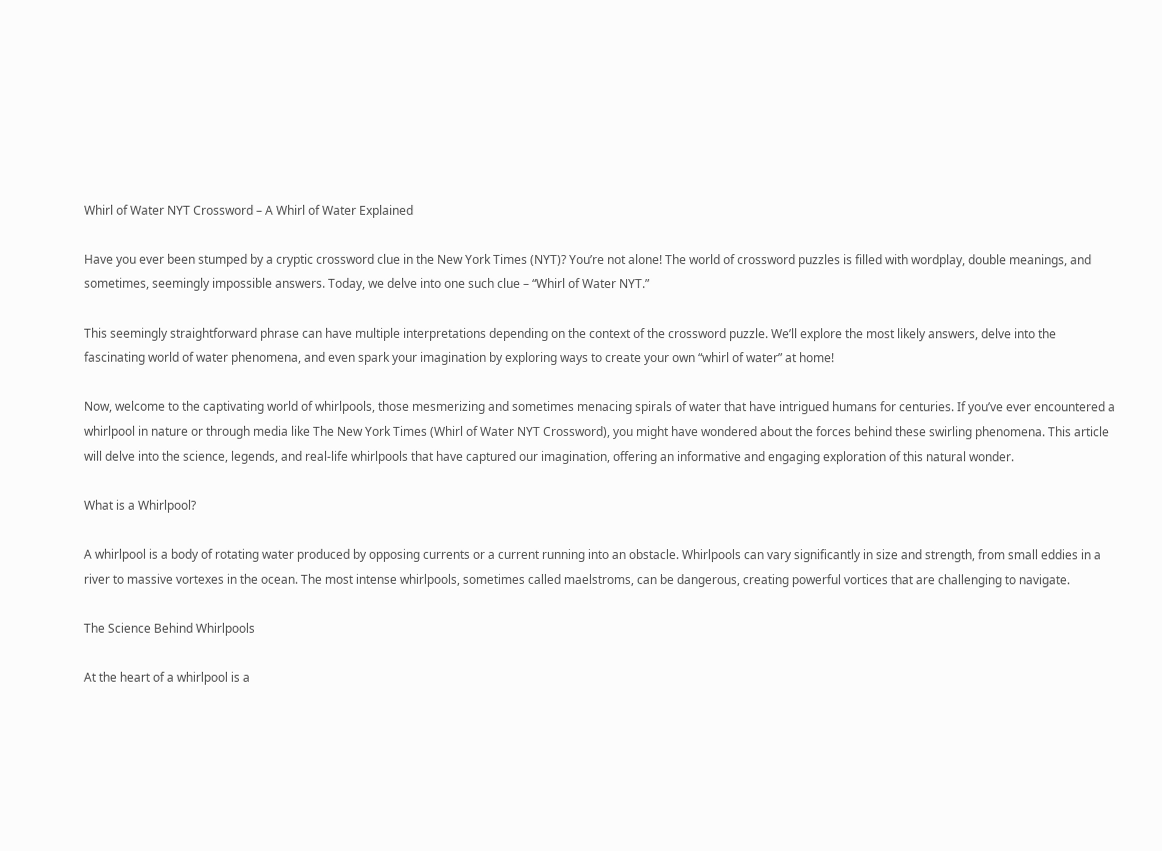Whirl of Water NYT Crossword – A Whirl of Water Explained

Have you ever been stumped by a cryptic crossword clue in the New York Times (NYT)? You’re not alone! The world of crossword puzzles is filled with wordplay, double meanings, and sometimes, seemingly impossible answers. Today, we delve into one such clue – “Whirl of Water NYT.”

This seemingly straightforward phrase can have multiple interpretations depending on the context of the crossword puzzle. We’ll explore the most likely answers, delve into the fascinating world of water phenomena, and even spark your imagination by exploring ways to create your own “whirl of water” at home!

Now, welcome to the captivating world of whirlpools, those mesmerizing and sometimes menacing spirals of water that have intrigued humans for centuries. If you’ve ever encountered a whirlpool in nature or through media like The New York Times (Whirl of Water NYT Crossword), you might have wondered about the forces behind these swirling phenomena. This article will delve into the science, legends, and real-life whirlpools that have captured our imagination, offering an informative and engaging exploration of this natural wonder.

What is a Whirlpool?

A whirlpool is a body of rotating water produced by opposing currents or a current running into an obstacle. Whirlpools can vary significantly in size and strength, from small eddies in a river to massive vortexes in the ocean. The most intense whirlpools, sometimes called maelstroms, can be dangerous, creating powerful vortices that are challenging to navigate.

The Science Behind Whirlpools

At the heart of a whirlpool is a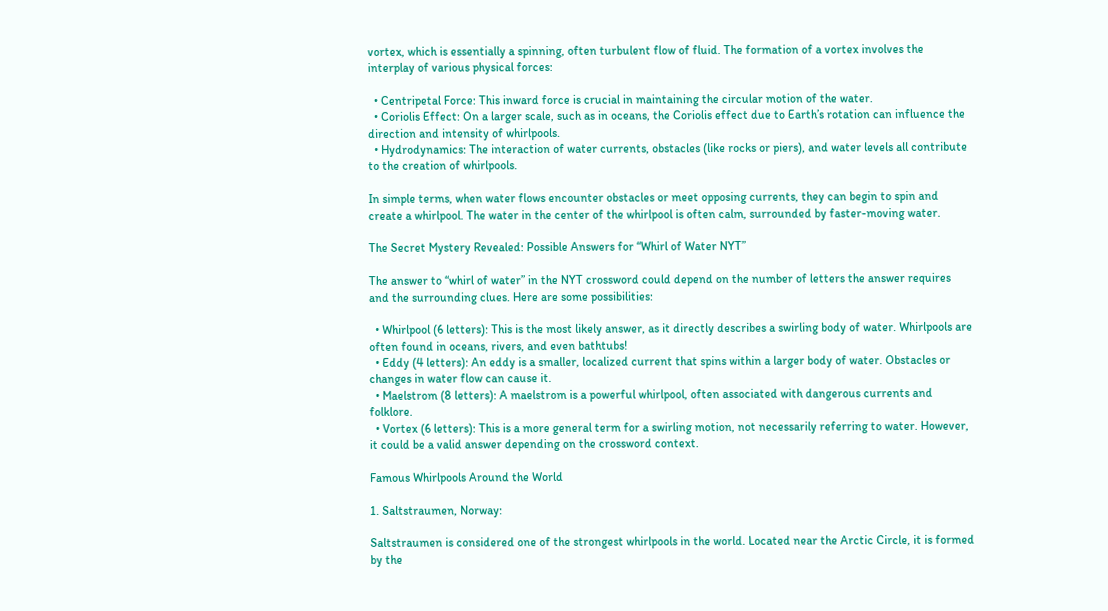vortex, which is essentially a spinning, often turbulent flow of fluid. The formation of a vortex involves the interplay of various physical forces:

  • Centripetal Force: This inward force is crucial in maintaining the circular motion of the water.
  • Coriolis Effect: On a larger scale, such as in oceans, the Coriolis effect due to Earth’s rotation can influence the direction and intensity of whirlpools.
  • Hydrodynamics: The interaction of water currents, obstacles (like rocks or piers), and water levels all contribute to the creation of whirlpools.

In simple terms, when water flows encounter obstacles or meet opposing currents, they can begin to spin and create a whirlpool. The water in the center of the whirlpool is often calm, surrounded by faster-moving water.

The Secret Mystery Revealed: Possible Answers for “Whirl of Water NYT”

The answer to “whirl of water” in the NYT crossword could depend on the number of letters the answer requires and the surrounding clues. Here are some possibilities:

  • Whirlpool (6 letters): This is the most likely answer, as it directly describes a swirling body of water. Whirlpools are often found in oceans, rivers, and even bathtubs!
  • Eddy (4 letters): An eddy is a smaller, localized current that spins within a larger body of water. Obstacles or changes in water flow can cause it.
  • Maelstrom (8 letters): A maelstrom is a powerful whirlpool, often associated with dangerous currents and folklore.
  • Vortex (6 letters): This is a more general term for a swirling motion, not necessarily referring to water. However, it could be a valid answer depending on the crossword context.

Famous Whirlpools Around the World

1. Saltstraumen, Norway:

Saltstraumen is considered one of the strongest whirlpools in the world. Located near the Arctic Circle, it is formed by the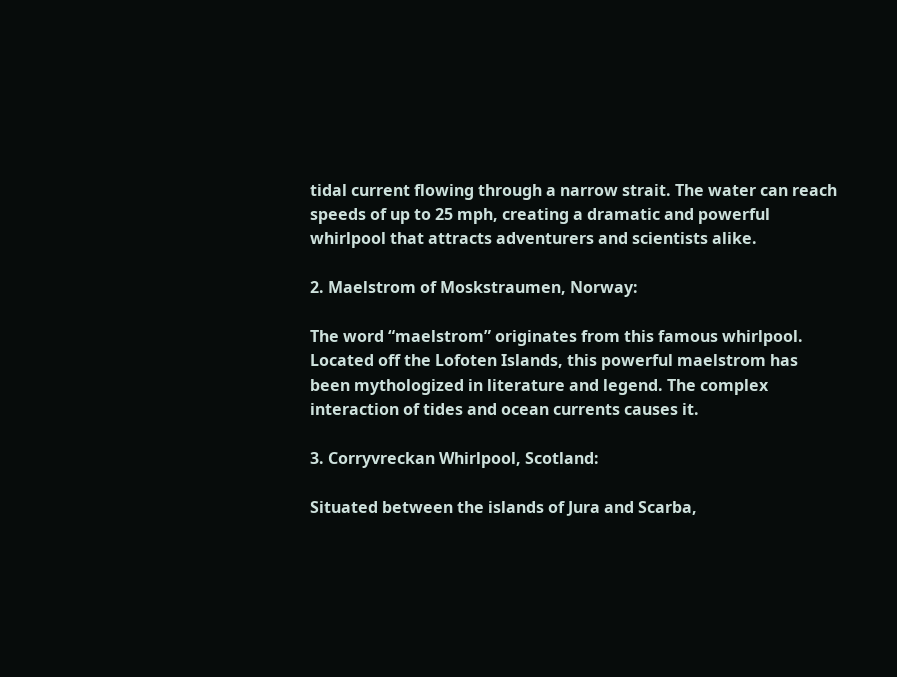tidal current flowing through a narrow strait. The water can reach speeds of up to 25 mph, creating a dramatic and powerful whirlpool that attracts adventurers and scientists alike.

2. Maelstrom of Moskstraumen, Norway:

The word “maelstrom” originates from this famous whirlpool. Located off the Lofoten Islands, this powerful maelstrom has been mythologized in literature and legend. The complex interaction of tides and ocean currents causes it.

3. Corryvreckan Whirlpool, Scotland:

Situated between the islands of Jura and Scarba,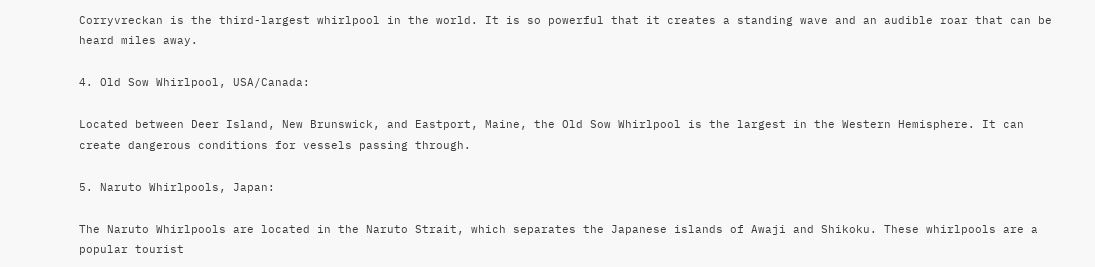Corryvreckan is the third-largest whirlpool in the world. It is so powerful that it creates a standing wave and an audible roar that can be heard miles away.

4. Old Sow Whirlpool, USA/Canada:

Located between Deer Island, New Brunswick, and Eastport, Maine, the Old Sow Whirlpool is the largest in the Western Hemisphere. It can create dangerous conditions for vessels passing through.

5. Naruto Whirlpools, Japan:

The Naruto Whirlpools are located in the Naruto Strait, which separates the Japanese islands of Awaji and Shikoku. These whirlpools are a popular tourist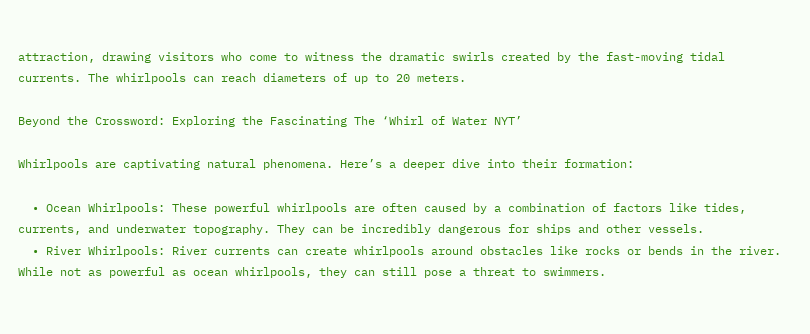attraction, drawing visitors who come to witness the dramatic swirls created by the fast-moving tidal currents. The whirlpools can reach diameters of up to 20 meters.

Beyond the Crossword: Exploring the Fascinating The ‘Whirl of Water NYT’

Whirlpools are captivating natural phenomena. Here’s a deeper dive into their formation:

  • Ocean Whirlpools: These powerful whirlpools are often caused by a combination of factors like tides, currents, and underwater topography. They can be incredibly dangerous for ships and other vessels.
  • River Whirlpools: River currents can create whirlpools around obstacles like rocks or bends in the river. While not as powerful as ocean whirlpools, they can still pose a threat to swimmers.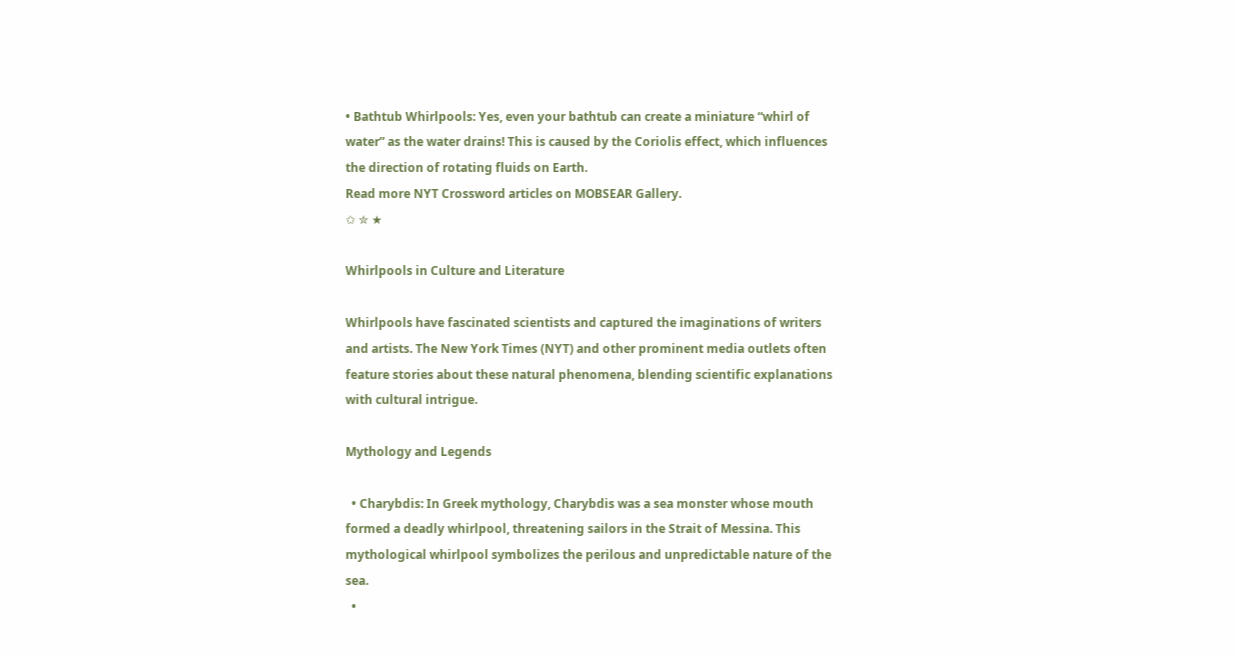• Bathtub Whirlpools: Yes, even your bathtub can create a miniature “whirl of water” as the water drains! This is caused by the Coriolis effect, which influences the direction of rotating fluids on Earth.
Read more NYT Crossword articles on MOBSEAR Gallery.
✩ ✮ ★

Whirlpools in Culture and Literature

Whirlpools have fascinated scientists and captured the imaginations of writers and artists. The New York Times (NYT) and other prominent media outlets often feature stories about these natural phenomena, blending scientific explanations with cultural intrigue.

Mythology and Legends

  • Charybdis: In Greek mythology, Charybdis was a sea monster whose mouth formed a deadly whirlpool, threatening sailors in the Strait of Messina. This mythological whirlpool symbolizes the perilous and unpredictable nature of the sea.
  •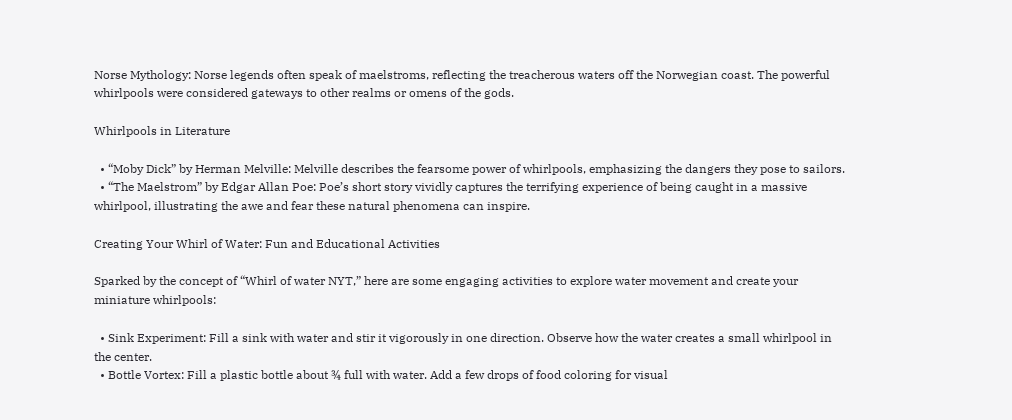Norse Mythology: Norse legends often speak of maelstroms, reflecting the treacherous waters off the Norwegian coast. The powerful whirlpools were considered gateways to other realms or omens of the gods.

Whirlpools in Literature

  • “Moby Dick” by Herman Melville: Melville describes the fearsome power of whirlpools, emphasizing the dangers they pose to sailors.
  • “The Maelstrom” by Edgar Allan Poe: Poe’s short story vividly captures the terrifying experience of being caught in a massive whirlpool, illustrating the awe and fear these natural phenomena can inspire.

Creating Your Whirl of Water: Fun and Educational Activities

Sparked by the concept of “Whirl of water NYT,” here are some engaging activities to explore water movement and create your miniature whirlpools:

  • Sink Experiment: Fill a sink with water and stir it vigorously in one direction. Observe how the water creates a small whirlpool in the center.
  • Bottle Vortex: Fill a plastic bottle about ¾ full with water. Add a few drops of food coloring for visual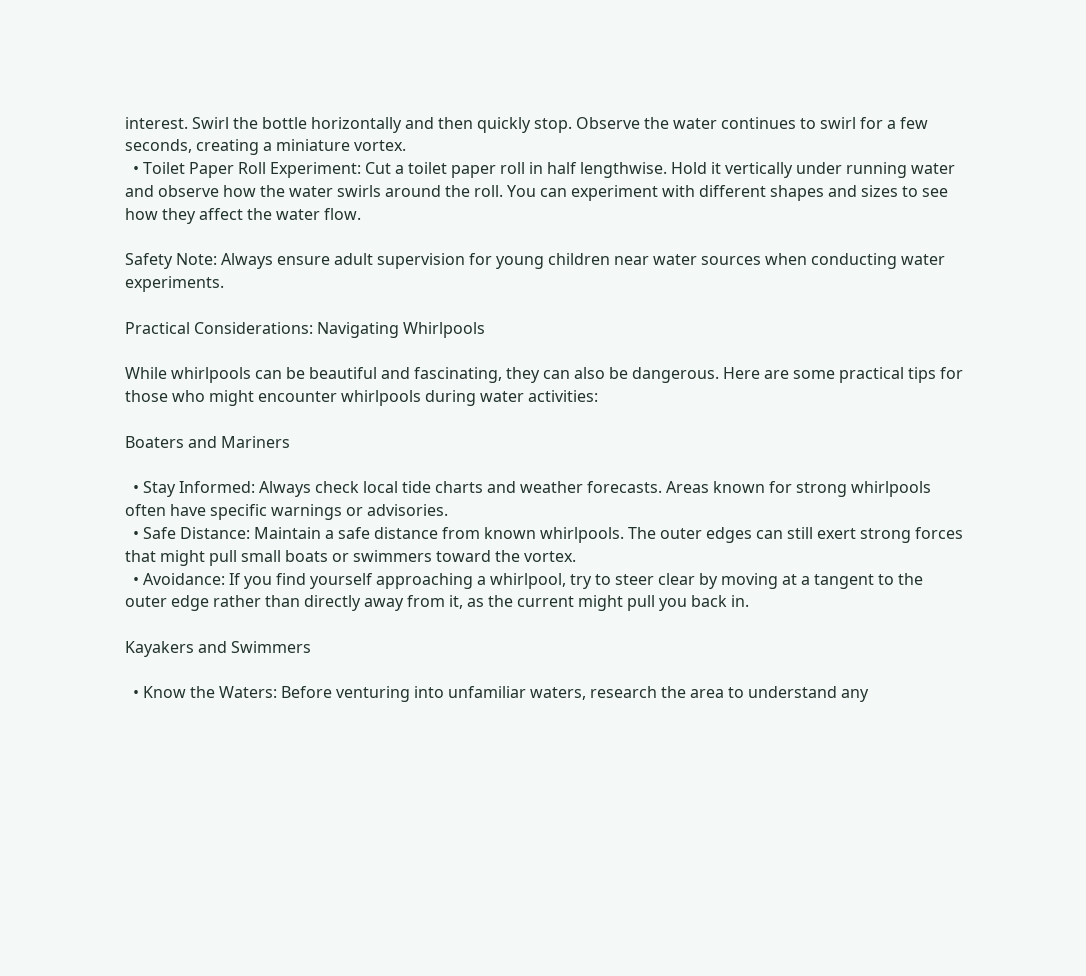interest. Swirl the bottle horizontally and then quickly stop. Observe the water continues to swirl for a few seconds, creating a miniature vortex.
  • Toilet Paper Roll Experiment: Cut a toilet paper roll in half lengthwise. Hold it vertically under running water and observe how the water swirls around the roll. You can experiment with different shapes and sizes to see how they affect the water flow.

Safety Note: Always ensure adult supervision for young children near water sources when conducting water experiments.

Practical Considerations: Navigating Whirlpools

While whirlpools can be beautiful and fascinating, they can also be dangerous. Here are some practical tips for those who might encounter whirlpools during water activities:

Boaters and Mariners

  • Stay Informed: Always check local tide charts and weather forecasts. Areas known for strong whirlpools often have specific warnings or advisories.
  • Safe Distance: Maintain a safe distance from known whirlpools. The outer edges can still exert strong forces that might pull small boats or swimmers toward the vortex.
  • Avoidance: If you find yourself approaching a whirlpool, try to steer clear by moving at a tangent to the outer edge rather than directly away from it, as the current might pull you back in.

Kayakers and Swimmers

  • Know the Waters: Before venturing into unfamiliar waters, research the area to understand any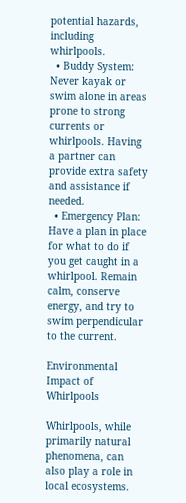potential hazards, including whirlpools.
  • Buddy System: Never kayak or swim alone in areas prone to strong currents or whirlpools. Having a partner can provide extra safety and assistance if needed.
  • Emergency Plan: Have a plan in place for what to do if you get caught in a whirlpool. Remain calm, conserve energy, and try to swim perpendicular to the current.

Environmental Impact of Whirlpools

Whirlpools, while primarily natural phenomena, can also play a role in local ecosystems.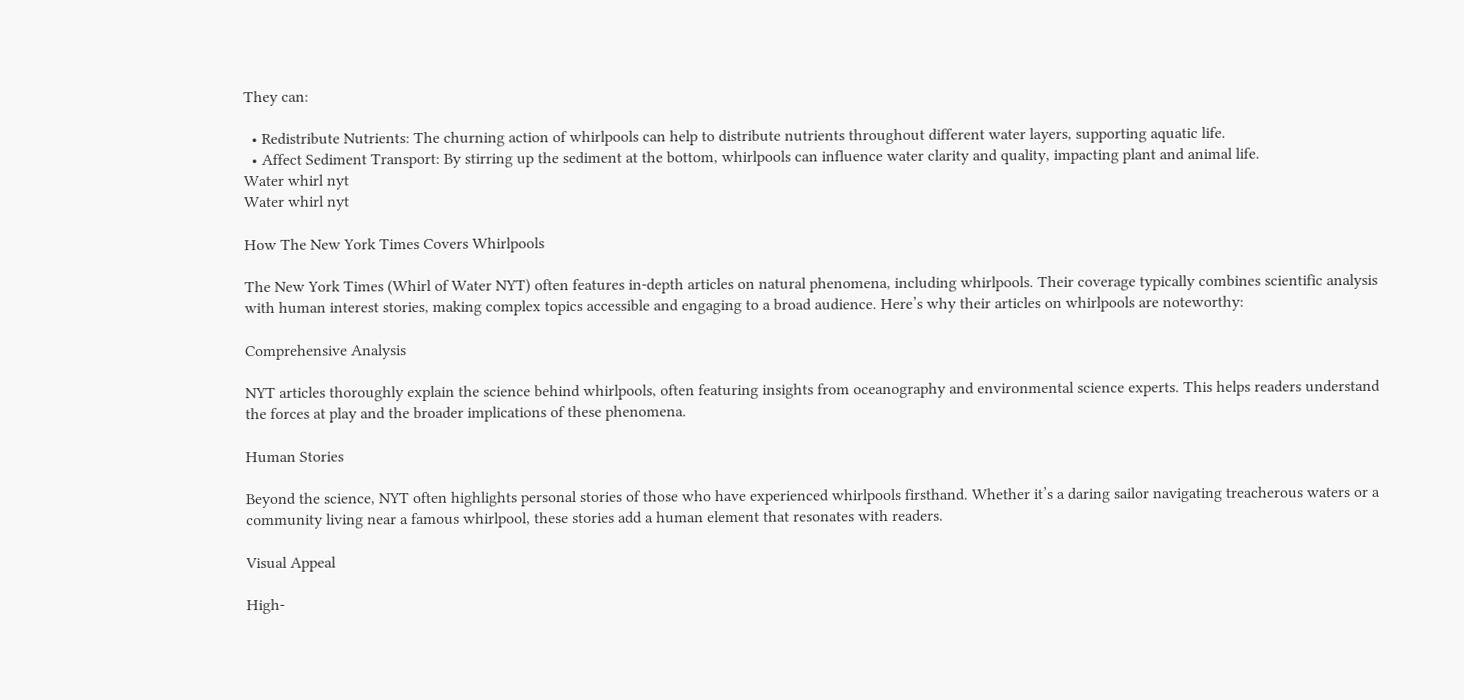They can:

  • Redistribute Nutrients: The churning action of whirlpools can help to distribute nutrients throughout different water layers, supporting aquatic life.
  • Affect Sediment Transport: By stirring up the sediment at the bottom, whirlpools can influence water clarity and quality, impacting plant and animal life.
Water whirl nyt
Water whirl nyt

How The New York Times Covers Whirlpools

The New York Times (Whirl of Water NYT) often features in-depth articles on natural phenomena, including whirlpools. Their coverage typically combines scientific analysis with human interest stories, making complex topics accessible and engaging to a broad audience. Here’s why their articles on whirlpools are noteworthy:

Comprehensive Analysis

NYT articles thoroughly explain the science behind whirlpools, often featuring insights from oceanography and environmental science experts. This helps readers understand the forces at play and the broader implications of these phenomena.

Human Stories

Beyond the science, NYT often highlights personal stories of those who have experienced whirlpools firsthand. Whether it’s a daring sailor navigating treacherous waters or a community living near a famous whirlpool, these stories add a human element that resonates with readers.

Visual Appeal

High-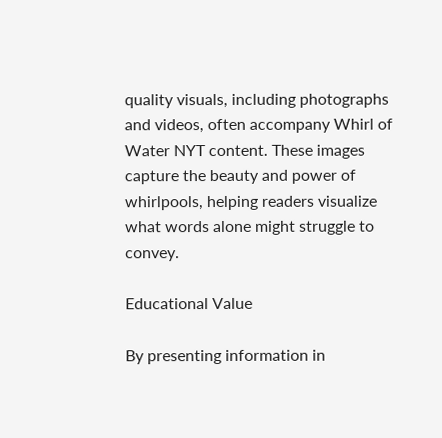quality visuals, including photographs and videos, often accompany Whirl of Water NYT content. These images capture the beauty and power of whirlpools, helping readers visualize what words alone might struggle to convey.

Educational Value

By presenting information in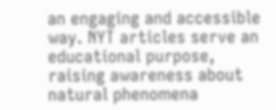an engaging and accessible way. NYT articles serve an educational purpose, raising awareness about natural phenomena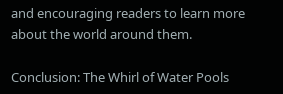and encouraging readers to learn more about the world around them.

Conclusion: The Whirl of Water Pools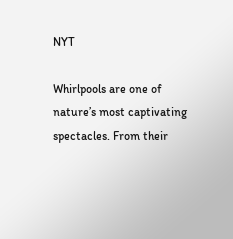NYT

Whirlpools are one of nature’s most captivating spectacles. From their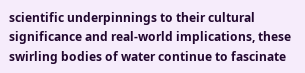scientific underpinnings to their cultural significance and real-world implications, these swirling bodies of water continue to fascinate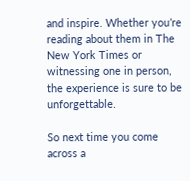and inspire. Whether you’re reading about them in The New York Times or witnessing one in person, the experience is sure to be unforgettable.

So next time you come across a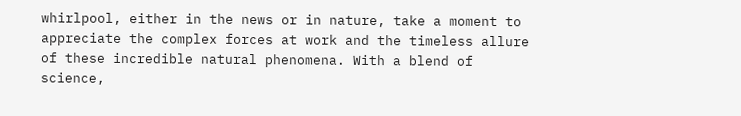whirlpool, either in the news or in nature, take a moment to appreciate the complex forces at work and the timeless allure of these incredible natural phenomena. With a blend of science,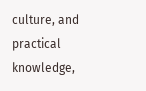culture, and practical knowledge,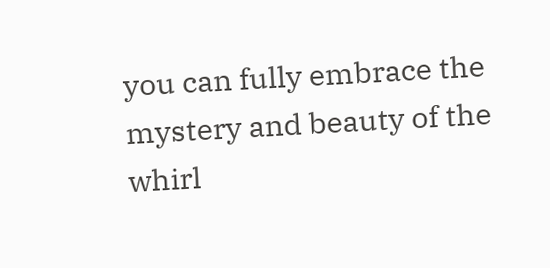you can fully embrace the mystery and beauty of the whirl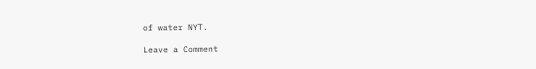of water NYT.

Leave a Comment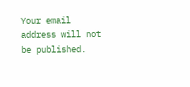Your email address will not be published.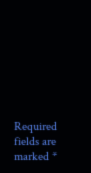Required fields are marked *